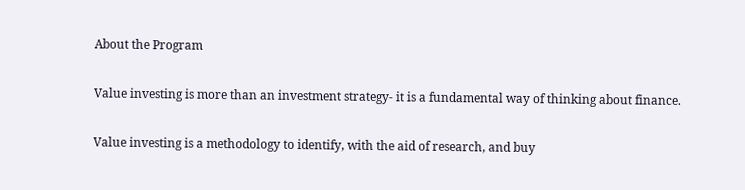About the Program

Value investing is more than an investment strategy- it is a fundamental way of thinking about finance.

Value investing is a methodology to identify, with the aid of research, and buy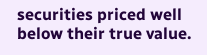securities priced well below their true value.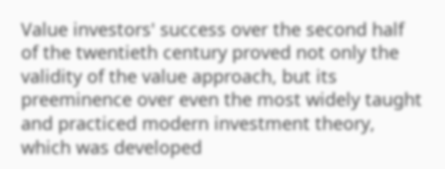Value investors' success over the second half of the twentieth century proved not only the validity of the value approach, but its preeminence over even the most widely taught and practiced modern investment theory, which was developed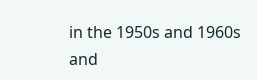in the 1950s and 1960s and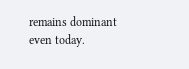remains dominant even today.